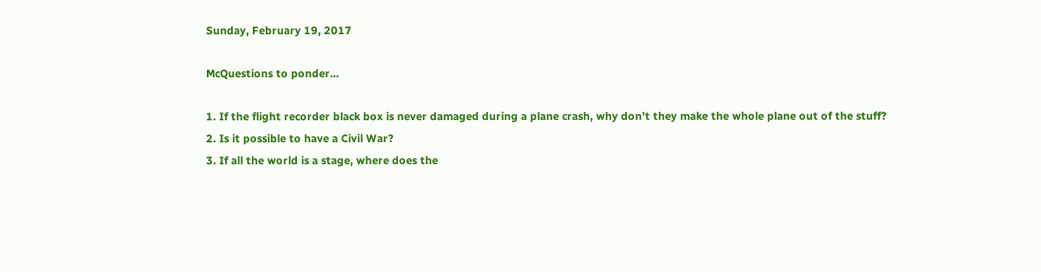Sunday, February 19, 2017

McQuestions to ponder...

1. If the flight recorder black box is never damaged during a plane crash, why don't they make the whole plane out of the stuff?
2. Is it possible to have a Civil War?
3. If all the world is a stage, where does the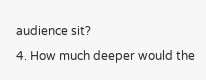audience sit?
4. How much deeper would the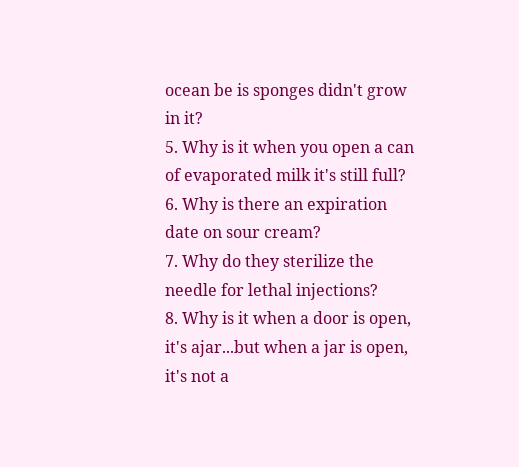ocean be is sponges didn't grow in it?
5. Why is it when you open a can of evaporated milk it's still full?
6. Why is there an expiration date on sour cream?
7. Why do they sterilize the needle for lethal injections?
8. Why is it when a door is open, it's ajar...but when a jar is open, it's not a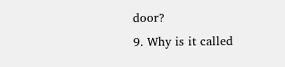door?
9. Why is it called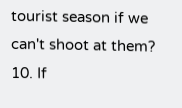tourist season if we can't shoot at them?
10. If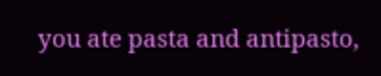you ate pasta and antipasto,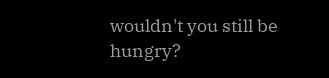wouldn't you still be hungry?